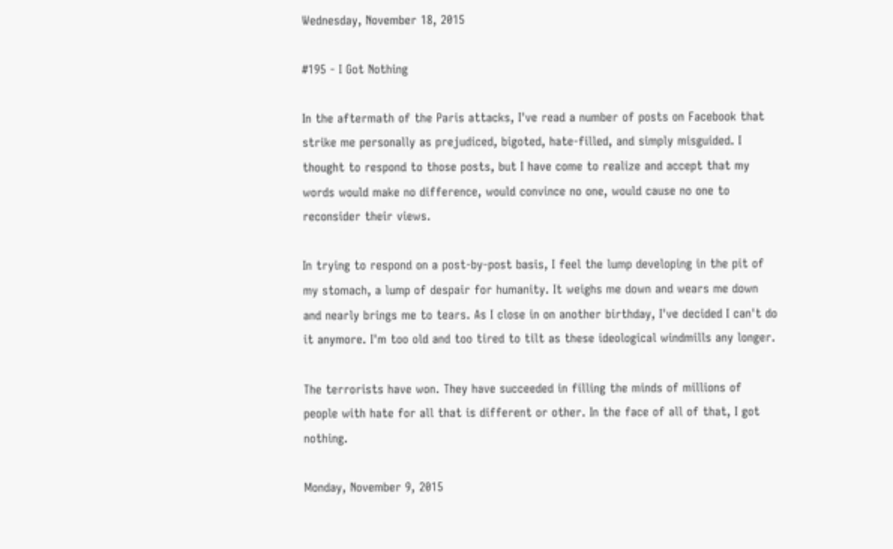Wednesday, November 18, 2015

#195 - I Got Nothing

In the aftermath of the Paris attacks, I've read a number of posts on Facebook that strike me personally as prejudiced, bigoted, hate-filled, and simply misguided. I thought to respond to those posts, but I have come to realize and accept that my words would make no difference, would convince no one, would cause no one to reconsider their views.

In trying to respond on a post-by-post basis, I feel the lump developing in the pit of my stomach, a lump of despair for humanity. It weighs me down and wears me down and nearly brings me to tears. As I close in on another birthday, I've decided I can't do it anymore. I'm too old and too tired to tilt as these ideological windmills any longer.

The terrorists have won. They have succeeded in filling the minds of millions of people with hate for all that is different or other. In the face of all of that, I got nothing.

Monday, November 9, 2015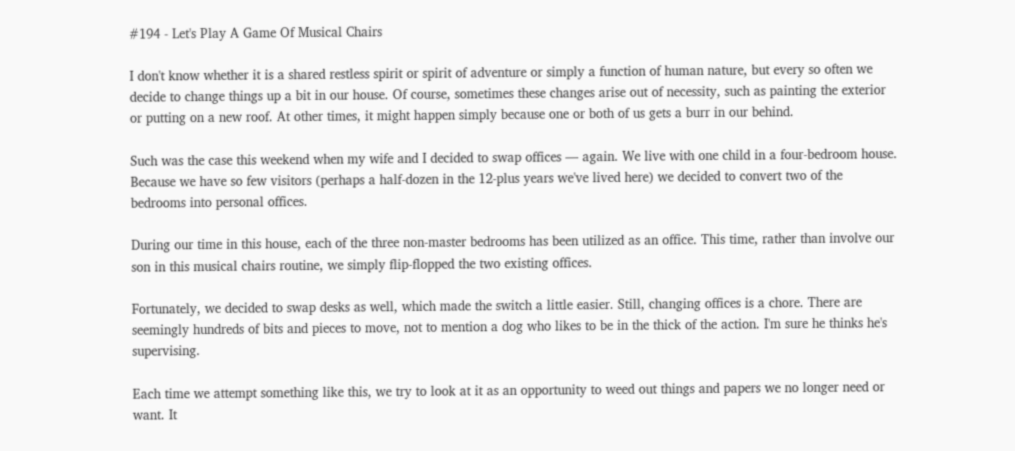#194 - Let's Play A Game Of Musical Chairs

I don't know whether it is a shared restless spirit or spirit of adventure or simply a function of human nature, but every so often we decide to change things up a bit in our house. Of course, sometimes these changes arise out of necessity, such as painting the exterior or putting on a new roof. At other times, it might happen simply because one or both of us gets a burr in our behind.

Such was the case this weekend when my wife and I decided to swap offices — again. We live with one child in a four-bedroom house. Because we have so few visitors (perhaps a half-dozen in the 12-plus years we've lived here) we decided to convert two of the bedrooms into personal offices.

During our time in this house, each of the three non-master bedrooms has been utilized as an office. This time, rather than involve our son in this musical chairs routine, we simply flip-flopped the two existing offices.

Fortunately, we decided to swap desks as well, which made the switch a little easier. Still, changing offices is a chore. There are seemingly hundreds of bits and pieces to move, not to mention a dog who likes to be in the thick of the action. I'm sure he thinks he's supervising.

Each time we attempt something like this, we try to look at it as an opportunity to weed out things and papers we no longer need or want. It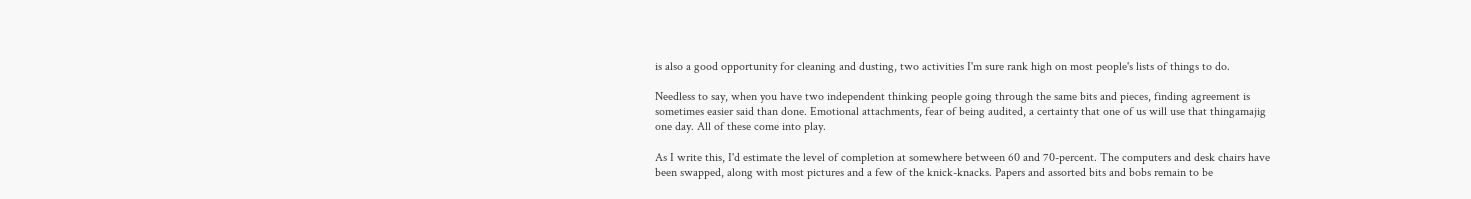is also a good opportunity for cleaning and dusting, two activities I'm sure rank high on most people's lists of things to do.

Needless to say, when you have two independent thinking people going through the same bits and pieces, finding agreement is sometimes easier said than done. Emotional attachments, fear of being audited, a certainty that one of us will use that thingamajig one day. All of these come into play.

As I write this, I'd estimate the level of completion at somewhere between 60 and 70-percent. The computers and desk chairs have been swapped, along with most pictures and a few of the knick-knacks. Papers and assorted bits and bobs remain to be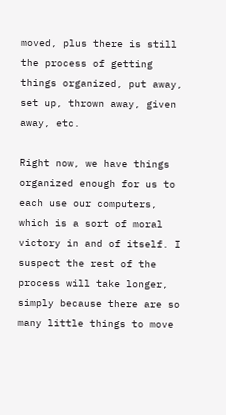moved, plus there is still the process of getting things organized, put away, set up, thrown away, given away, etc.

Right now, we have things organized enough for us to each use our computers, which is a sort of moral victory in and of itself. I suspect the rest of the process will take longer, simply because there are so many little things to move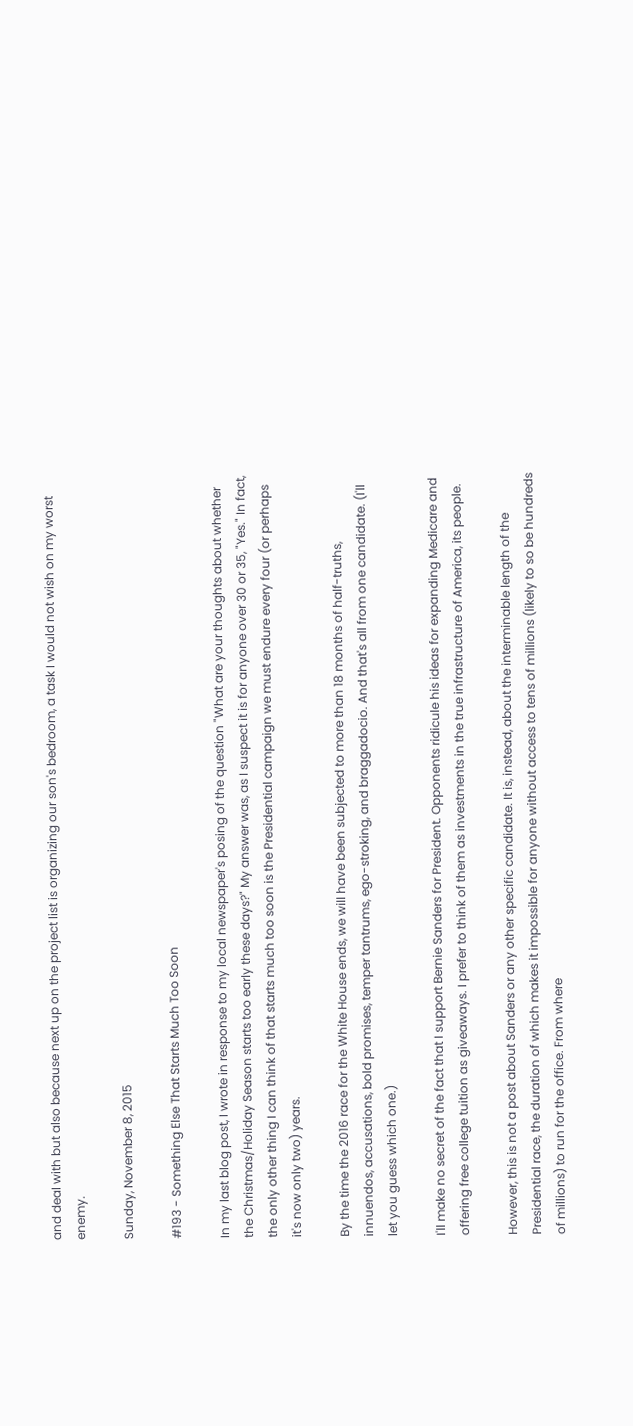and deal with but also because next up on the project list is organizing our son's bedroom, a task I would not wish on my worst enemy.

Sunday, November 8, 2015

#193 - Something Else That Starts Much Too Soon

In my last blog post, I wrote in response to my local newspaper's posing of the question "What are your thoughts about whether the Christmas/Holiday Season starts too early these days?" My answer was, as I suspect it is for anyone over 30 or 35, "Yes." In fact, the only other thing I can think of that starts much too soon is the Presidential campaign we must endure every four (or perhaps it's now only two) years.

By the time the 2016 race for the White House ends, we will have been subjected to more than 18 months of half-truths, innuendos, accusations, bold promises, temper tantrums, ego-stroking, and braggadocio. And that's all from one candidate. (I'll let you guess which one.)

I'll make no secret of the fact that I support Bernie Sanders for President. Opponents ridicule his ideas for expanding Medicare and offering free college tuition as giveaways. I prefer to think of them as investments in the true infrastructure of America, its people.

However, this is not a post about Sanders or any other specific candidate. It is, instead, about the interminable length of the Presidential race, the duration of which makes it impossible for anyone without access to tens of millions (likely to so be hundreds of millions) to run for the office. From where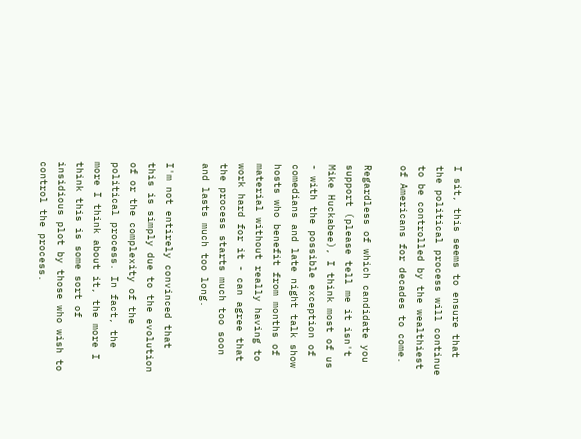I sit, this seems to ensure that the political process will continue to be controlled by the wealthiest of Americans for decades to come.

Regardless of which candidate you support (please tell me it isn't Mike Huckabee), I think most of us - with the possible exception of comedians and late night talk show hosts who benefit from months of material without really having to work hard for it - can agree that the process starts much too soon and lasts much too long.

I'm not entirely convinced that this is simply due to the evolution of or the complexity of the political process. In fact, the more I think about it, the more I think this is some sort of insidious plot by those who wish to control the process.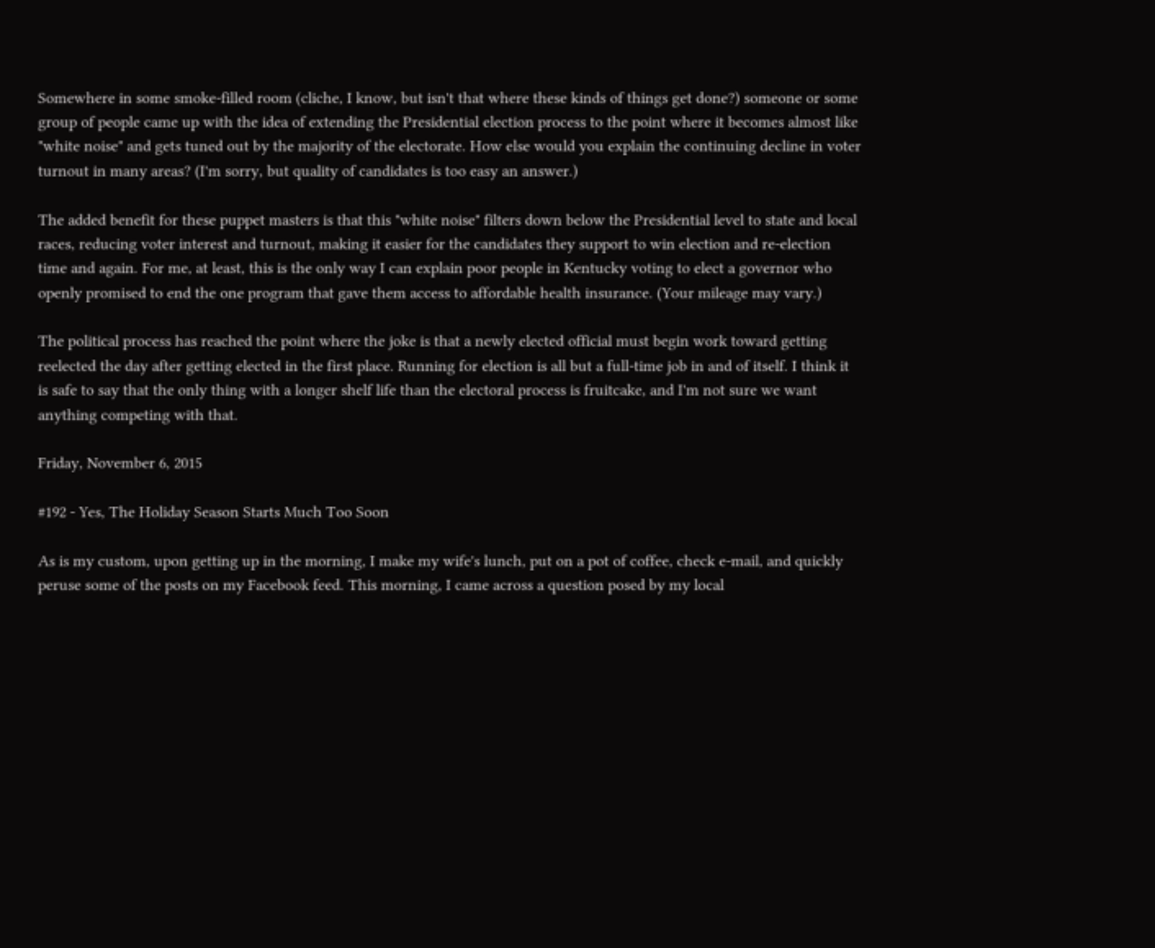Somewhere in some smoke-filled room (cliche, I know, but isn't that where these kinds of things get done?) someone or some group of people came up with the idea of extending the Presidential election process to the point where it becomes almost like "white noise" and gets tuned out by the majority of the electorate. How else would you explain the continuing decline in voter turnout in many areas? (I'm sorry, but quality of candidates is too easy an answer.)

The added benefit for these puppet masters is that this "white noise" filters down below the Presidential level to state and local races, reducing voter interest and turnout, making it easier for the candidates they support to win election and re-election time and again. For me, at least, this is the only way I can explain poor people in Kentucky voting to elect a governor who openly promised to end the one program that gave them access to affordable health insurance. (Your mileage may vary.)

The political process has reached the point where the joke is that a newly elected official must begin work toward getting reelected the day after getting elected in the first place. Running for election is all but a full-time job in and of itself. I think it is safe to say that the only thing with a longer shelf life than the electoral process is fruitcake, and I'm not sure we want anything competing with that.

Friday, November 6, 2015

#192 - Yes, The Holiday Season Starts Much Too Soon

As is my custom, upon getting up in the morning, I make my wife's lunch, put on a pot of coffee, check e-mail, and quickly peruse some of the posts on my Facebook feed. This morning, I came across a question posed by my local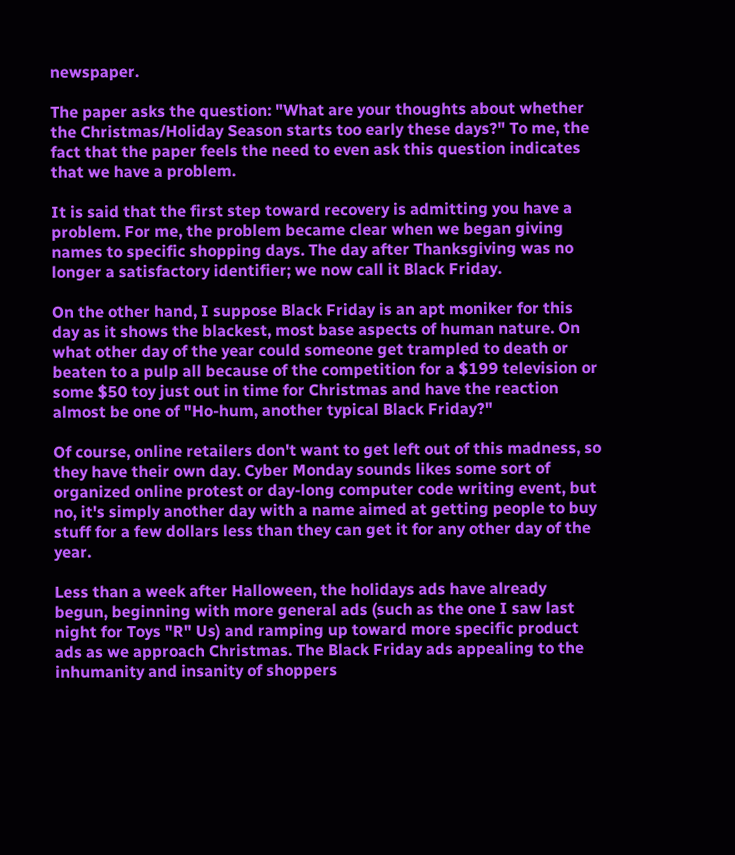newspaper.

The paper asks the question: "What are your thoughts about whether the Christmas/Holiday Season starts too early these days?" To me, the fact that the paper feels the need to even ask this question indicates that we have a problem.

It is said that the first step toward recovery is admitting you have a problem. For me, the problem became clear when we began giving names to specific shopping days. The day after Thanksgiving was no longer a satisfactory identifier; we now call it Black Friday.

On the other hand, I suppose Black Friday is an apt moniker for this day as it shows the blackest, most base aspects of human nature. On what other day of the year could someone get trampled to death or beaten to a pulp all because of the competition for a $199 television or some $50 toy just out in time for Christmas and have the reaction almost be one of "Ho-hum, another typical Black Friday?"

Of course, online retailers don't want to get left out of this madness, so they have their own day. Cyber Monday sounds likes some sort of organized online protest or day-long computer code writing event, but no, it's simply another day with a name aimed at getting people to buy stuff for a few dollars less than they can get it for any other day of the year.

Less than a week after Halloween, the holidays ads have already begun, beginning with more general ads (such as the one I saw last night for Toys "R" Us) and ramping up toward more specific product ads as we approach Christmas. The Black Friday ads appealing to the inhumanity and insanity of shoppers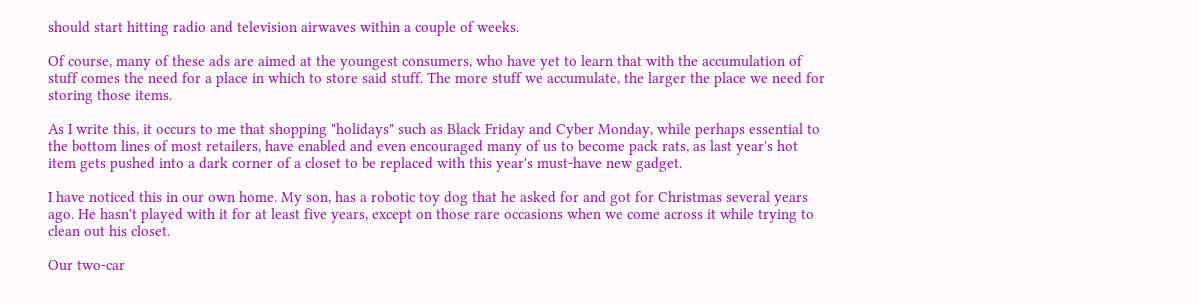should start hitting radio and television airwaves within a couple of weeks.

Of course, many of these ads are aimed at the youngest consumers, who have yet to learn that with the accumulation of stuff comes the need for a place in which to store said stuff. The more stuff we accumulate, the larger the place we need for storing those items.

As I write this, it occurs to me that shopping "holidays" such as Black Friday and Cyber Monday, while perhaps essential to the bottom lines of most retailers, have enabled and even encouraged many of us to become pack rats, as last year's hot item gets pushed into a dark corner of a closet to be replaced with this year's must-have new gadget.

I have noticed this in our own home. My son, has a robotic toy dog that he asked for and got for Christmas several years ago. He hasn't played with it for at least five years, except on those rare occasions when we come across it while trying to clean out his closet.

Our two-car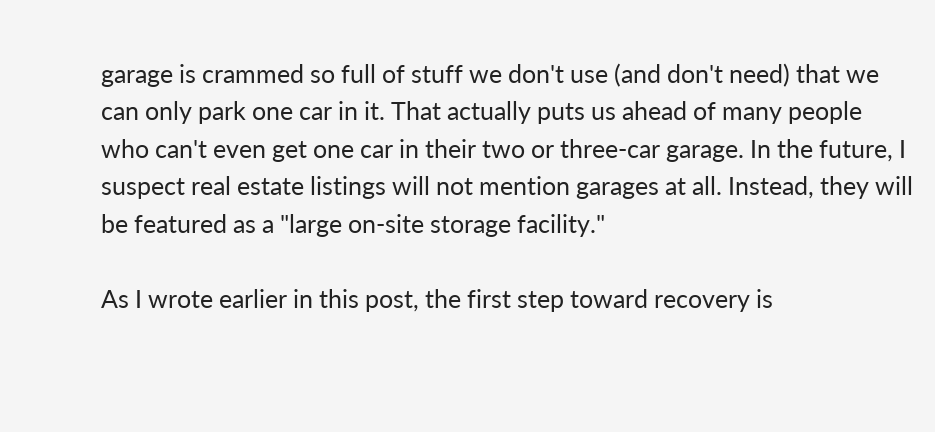garage is crammed so full of stuff we don't use (and don't need) that we can only park one car in it. That actually puts us ahead of many people who can't even get one car in their two or three-car garage. In the future, I suspect real estate listings will not mention garages at all. Instead, they will be featured as a "large on-site storage facility."

As I wrote earlier in this post, the first step toward recovery is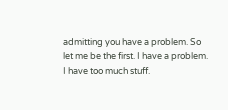admitting you have a problem. So let me be the first. I have a problem. I have too much stuff.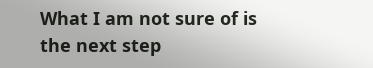What I am not sure of is the next step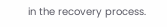in the recovery process.